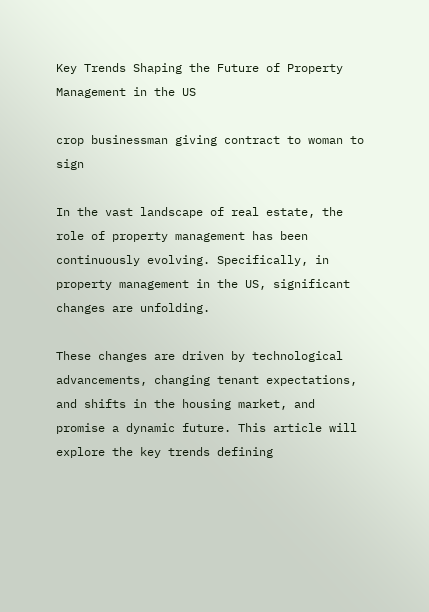Key Trends Shaping the Future of Property Management in the US

crop businessman giving contract to woman to sign

In the vast landscape of real estate, the role of property management has been continuously evolving. Specifically, in property management in the US, significant changes are unfolding.

These changes are driven by technological advancements, changing tenant expectations, and shifts in the housing market, and promise a dynamic future. This article will explore the key trends defining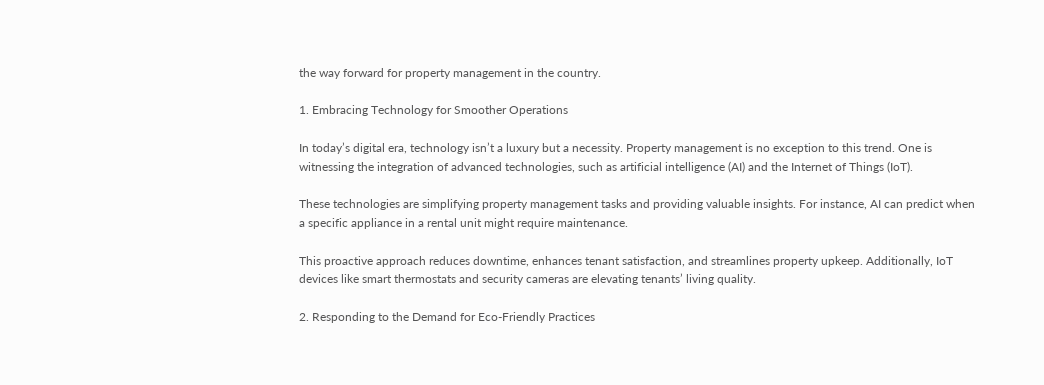the way forward for property management in the country.

1. Embracing Technology for Smoother Operations

In today’s digital era, technology isn’t a luxury but a necessity. Property management is no exception to this trend. One is witnessing the integration of advanced technologies, such as artificial intelligence (AI) and the Internet of Things (IoT).

These technologies are simplifying property management tasks and providing valuable insights. For instance, AI can predict when a specific appliance in a rental unit might require maintenance.

This proactive approach reduces downtime, enhances tenant satisfaction, and streamlines property upkeep. Additionally, IoT devices like smart thermostats and security cameras are elevating tenants’ living quality.

2. Responding to the Demand for Eco-Friendly Practices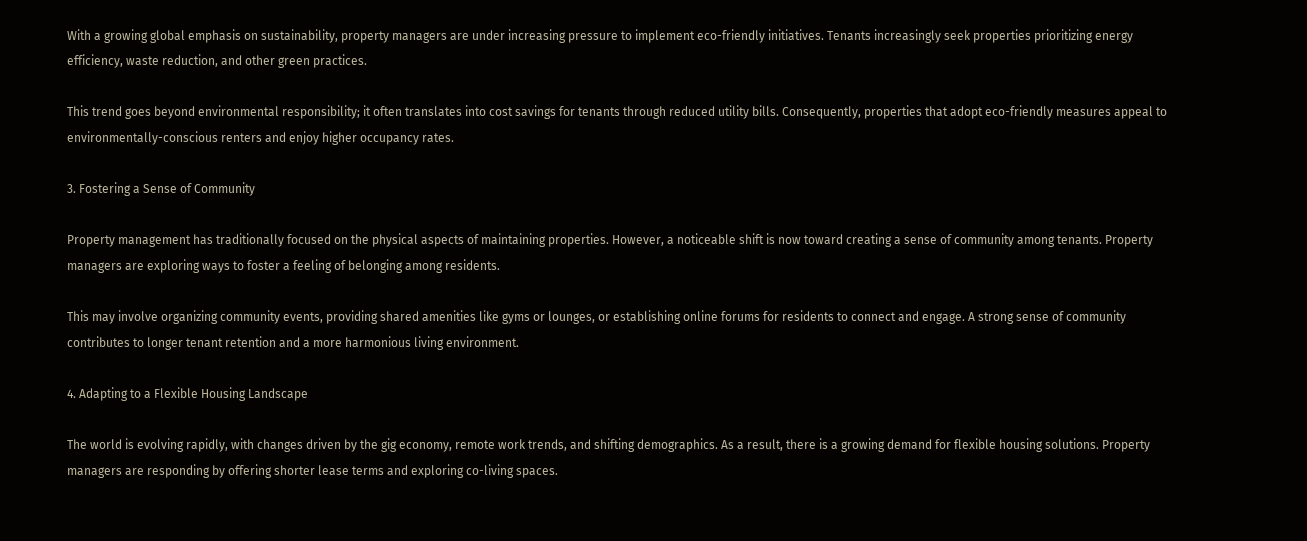With a growing global emphasis on sustainability, property managers are under increasing pressure to implement eco-friendly initiatives. Tenants increasingly seek properties prioritizing energy efficiency, waste reduction, and other green practices.

This trend goes beyond environmental responsibility; it often translates into cost savings for tenants through reduced utility bills. Consequently, properties that adopt eco-friendly measures appeal to environmentally-conscious renters and enjoy higher occupancy rates.

3. Fostering a Sense of Community

Property management has traditionally focused on the physical aspects of maintaining properties. However, a noticeable shift is now toward creating a sense of community among tenants. Property managers are exploring ways to foster a feeling of belonging among residents.

This may involve organizing community events, providing shared amenities like gyms or lounges, or establishing online forums for residents to connect and engage. A strong sense of community contributes to longer tenant retention and a more harmonious living environment.

4. Adapting to a Flexible Housing Landscape

The world is evolving rapidly, with changes driven by the gig economy, remote work trends, and shifting demographics. As a result, there is a growing demand for flexible housing solutions. Property managers are responding by offering shorter lease terms and exploring co-living spaces.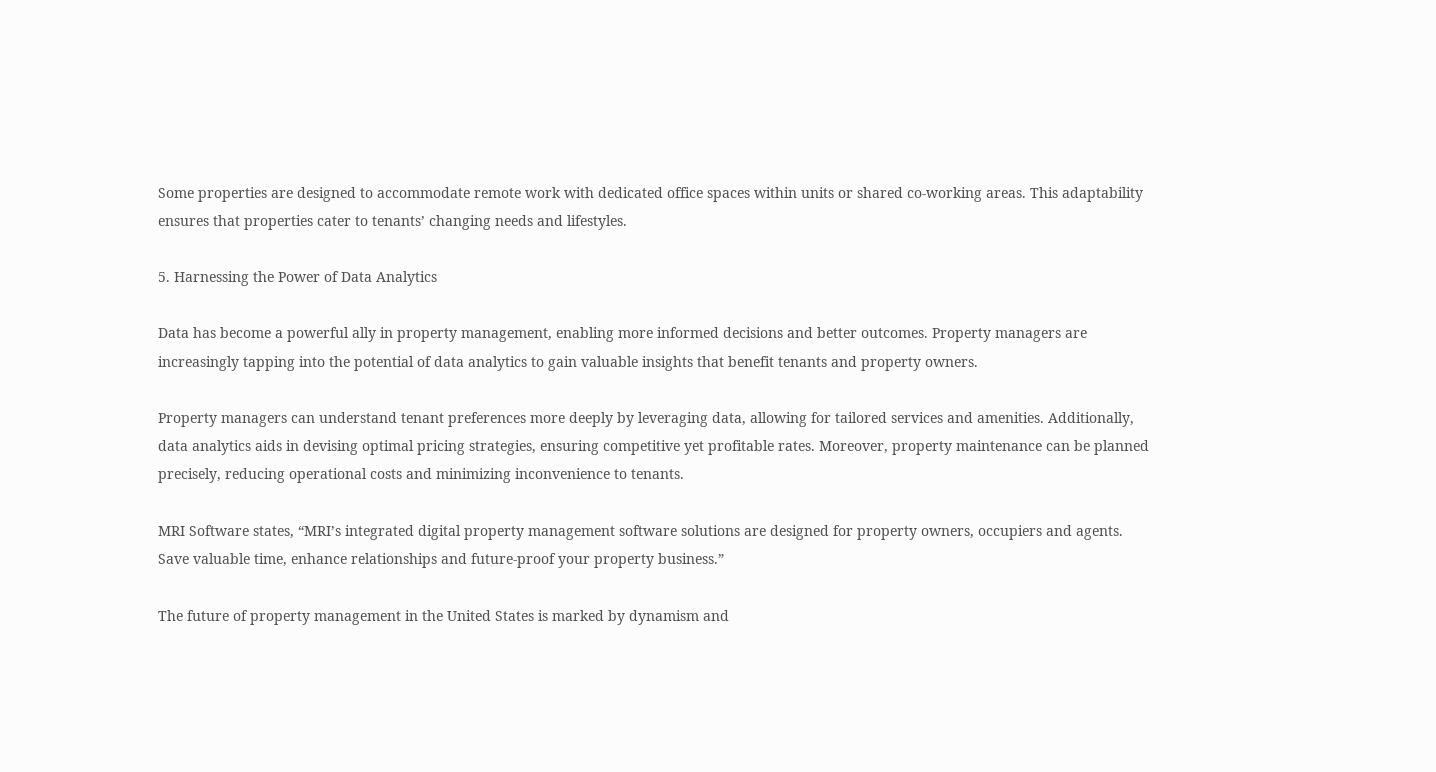Some properties are designed to accommodate remote work with dedicated office spaces within units or shared co-working areas. This adaptability ensures that properties cater to tenants’ changing needs and lifestyles.

5. Harnessing the Power of Data Analytics

Data has become a powerful ally in property management, enabling more informed decisions and better outcomes. Property managers are increasingly tapping into the potential of data analytics to gain valuable insights that benefit tenants and property owners.

Property managers can understand tenant preferences more deeply by leveraging data, allowing for tailored services and amenities. Additionally, data analytics aids in devising optimal pricing strategies, ensuring competitive yet profitable rates. Moreover, property maintenance can be planned precisely, reducing operational costs and minimizing inconvenience to tenants.

MRI Software states, “MRI’s integrated digital property management software solutions are designed for property owners, occupiers and agents. Save valuable time, enhance relationships and future-proof your property business.”

The future of property management in the United States is marked by dynamism and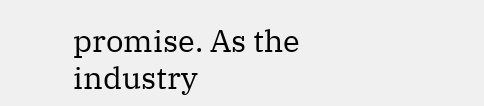promise. As the industry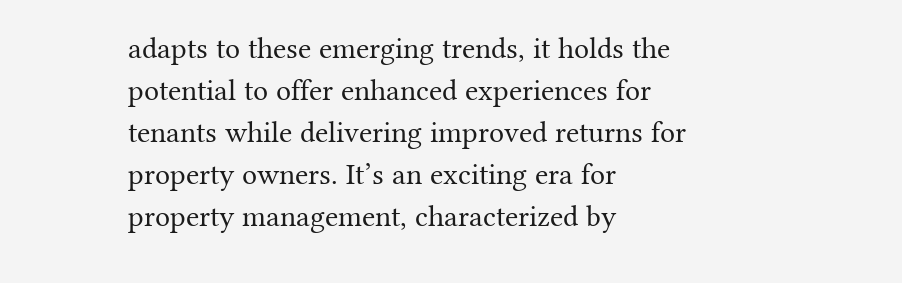adapts to these emerging trends, it holds the potential to offer enhanced experiences for tenants while delivering improved returns for property owners. It’s an exciting era for property management, characterized by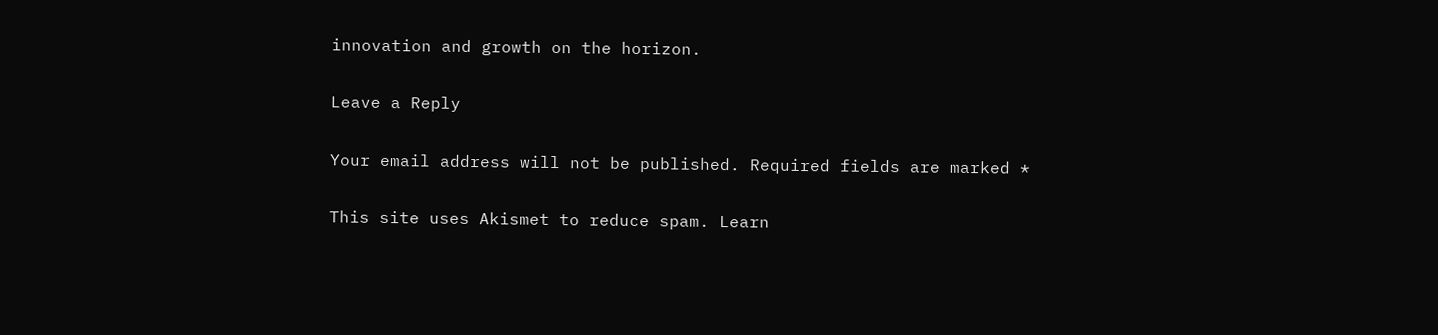innovation and growth on the horizon.

Leave a Reply

Your email address will not be published. Required fields are marked *

This site uses Akismet to reduce spam. Learn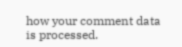how your comment data is processed.